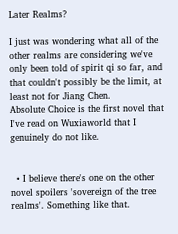Later Realms?

I just was wondering what all of the other realms are considering we've only been told of spirit qi so far, and that couldn't possibly be the limit, at least not for Jiang Chen.
Absolute Choice is the first novel that I've read on Wuxiaworld that I genuinely do not like.


  • I believe there's one on the other novel spoilers 'sovereign of the tree realms'. Something like that.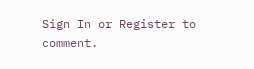Sign In or Register to comment.